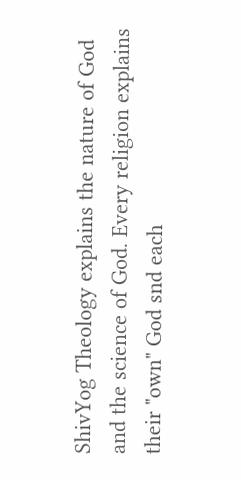ShivYog Theology explains the nature of God and the science of God. Every religion explains their "own" God snd each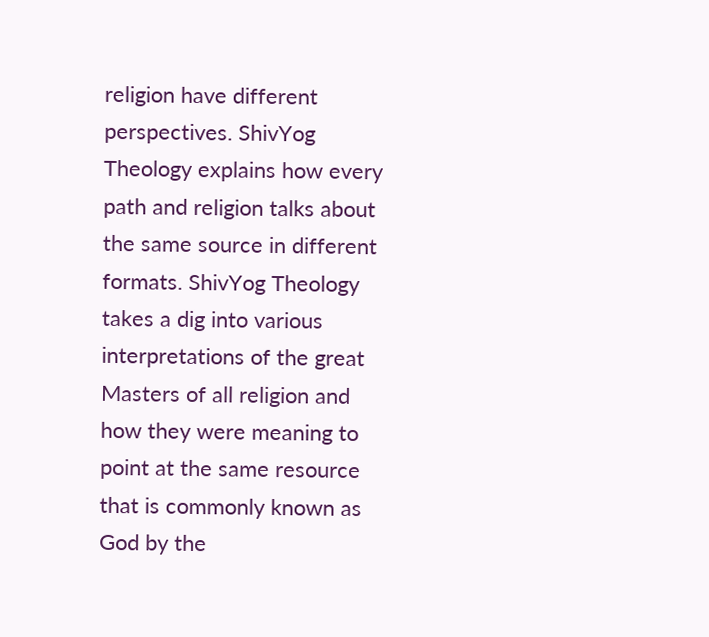religion have different perspectives. ShivYog Theology explains how every path and religion talks about the same source in different formats. ShivYog Theology takes a dig into various interpretations of the great Masters of all religion and how they were meaning to point at the same resource that is commonly known as God by the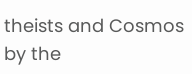theists and Cosmos by the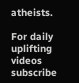atheists.

For daily uplifting videos subscribe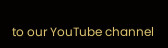to our YouTube channel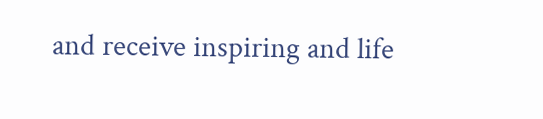and receive inspiring and life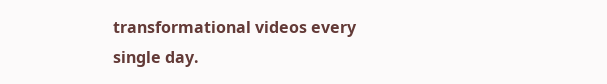transformational videos every single day.